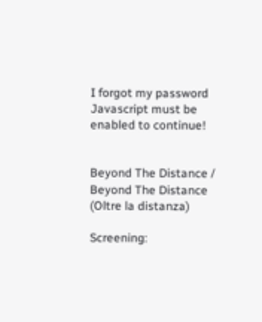I forgot my password
Javascript must be enabled to continue!


Beyond The Distance / Beyond The Distance (Oltre la distanza)

Screening: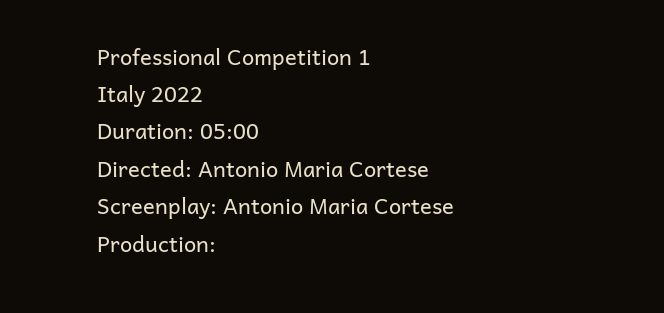Professional Competition 1
Italy 2022
Duration: 05:00
Directed: Antonio Maria Cortese
Screenplay: Antonio Maria Cortese
Production: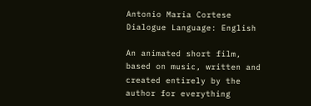Antonio Maria Cortese
Dialogue Language: English

An animated short film, based on music, written and created entirely by the author for everything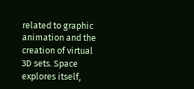related to graphic animation and the creation of virtual 3D sets. Space explores itself,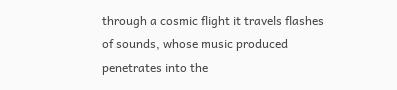through a cosmic flight it travels flashes of sounds, whose music produced penetrates into the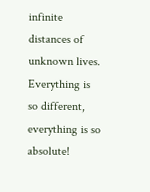infinite distances of unknown lives. Everything is so different, everything is so absolute!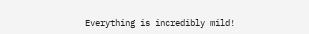Everything is incredibly mild!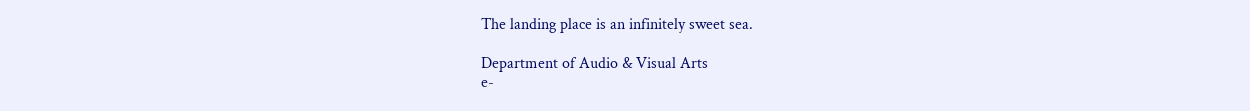The landing place is an infinitely sweet sea.

Department of Audio & Visual Arts
e-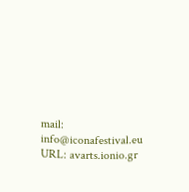mail: info@iconafestival.eu
URL: avarts.ionio.gr